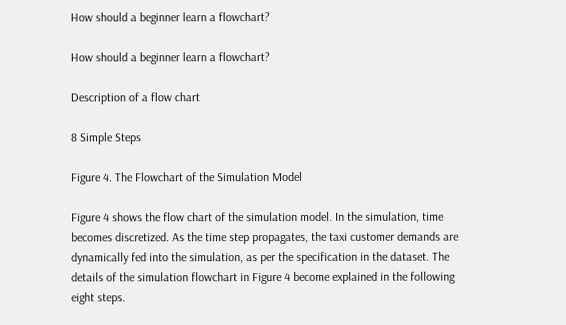How should a beginner learn a flowchart?

How should a beginner learn a flowchart?

Description of a flow chart

8 Simple Steps

Figure 4. The Flowchart of the Simulation Model

Figure 4 shows the flow chart of the simulation model. In the simulation, time becomes discretized. As the time step propagates, the taxi customer demands are dynamically fed into the simulation, as per the specification in the dataset. The details of the simulation flowchart in Figure 4 become explained in the following eight steps.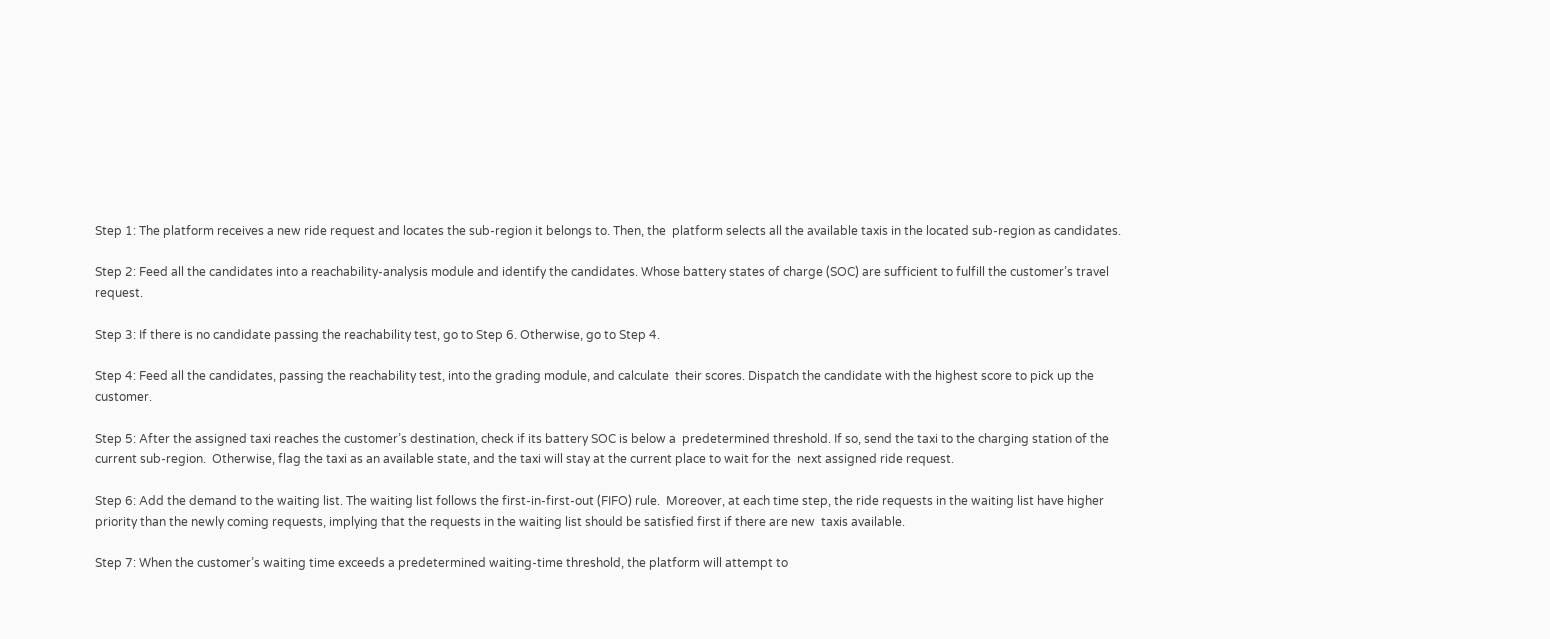Step 1: The platform receives a new ride request and locates the sub-region it belongs to. Then, the  platform selects all the available taxis in the located sub-region as candidates.

Step 2: Feed all the candidates into a reachability-analysis module and identify the candidates. Whose battery states of charge (SOC) are sufficient to fulfill the customer’s travel request.

Step 3: If there is no candidate passing the reachability test, go to Step 6. Otherwise, go to Step 4.

Step 4: Feed all the candidates, passing the reachability test, into the grading module, and calculate  their scores. Dispatch the candidate with the highest score to pick up the customer.

Step 5: After the assigned taxi reaches the customer’s destination, check if its battery SOC is below a  predetermined threshold. If so, send the taxi to the charging station of the current sub-region.  Otherwise, flag the taxi as an available state, and the taxi will stay at the current place to wait for the  next assigned ride request.

Step 6: Add the demand to the waiting list. The waiting list follows the first-in-first-out (FIFO) rule.  Moreover, at each time step, the ride requests in the waiting list have higher priority than the newly coming requests, implying that the requests in the waiting list should be satisfied first if there are new  taxis available.

Step 7: When the customer’s waiting time exceeds a predetermined waiting-time threshold, the platform will attempt to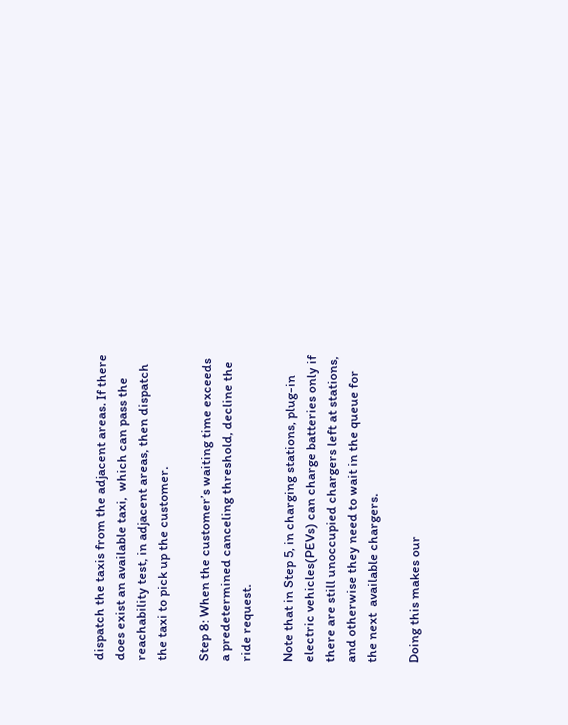dispatch the taxis from the adjacent areas. If there does exist an available taxi,  which can pass the reachability test, in adjacent areas, then dispatch the taxi to pick up the customer.

Step 8: When the customer’s waiting time exceeds a predetermined canceling threshold, decline the  ride request.

Note that in Step 5, in charging stations, plug-in electric vehicles(PEVs) can charge batteries only if  there are still unoccupied chargers left at stations, and otherwise they need to wait in the queue for the next  available chargers.

Doing this makes our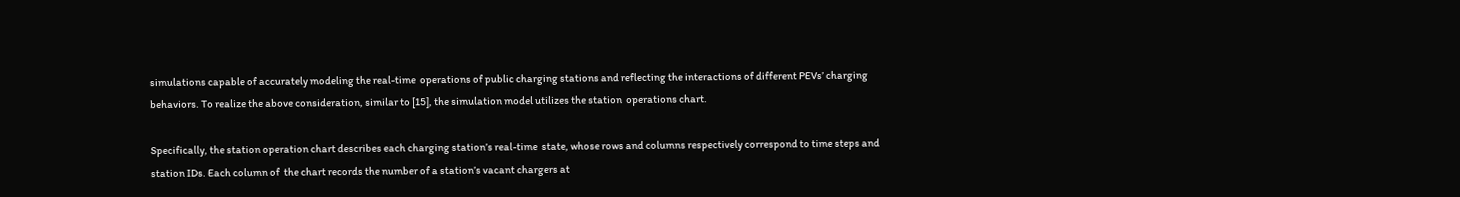simulations capable of accurately modeling the real-time  operations of public charging stations and reflecting the interactions of different PEVs’ charging  behaviors. To realize the above consideration, similar to [15], the simulation model utilizes the station  operations chart.

Specifically, the station operation chart describes each charging station’s real-time  state, whose rows and columns respectively correspond to time steps and station IDs. Each column of  the chart records the number of a station’s vacant chargers at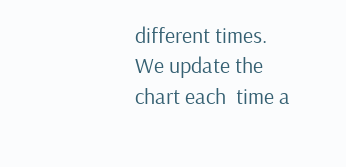different times. We update the chart each  time a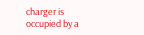charger is occupied by a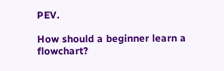PEV.

How should a beginner learn a flowchart?